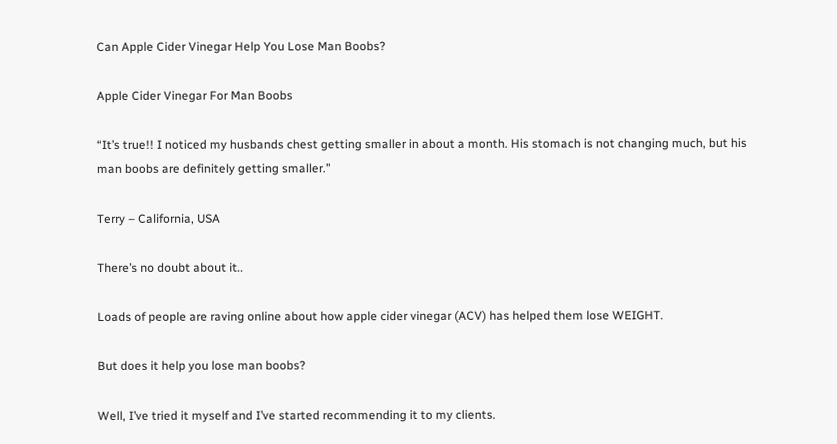Can Apple Cider Vinegar Help You Lose Man Boobs?

Apple Cider Vinegar For Man Boobs

“It’s true!! I noticed my husbands chest getting smaller in about a month. His stomach is not changing much, but his man boobs are definitely getting smaller.”

Terry – California, USA

There’s no doubt about it..

Loads of people are raving online about how apple cider vinegar (ACV) has helped them lose WEIGHT.

But does it help you lose man boobs?

Well, I’ve tried it myself and I’ve started recommending it to my clients.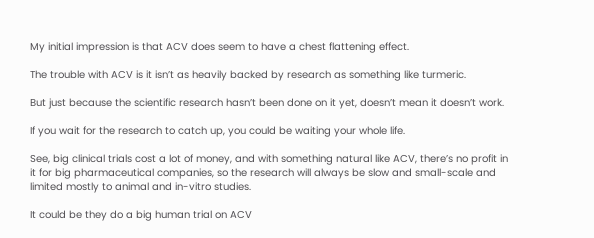My initial impression is that ACV does seem to have a chest flattening effect.

The trouble with ACV is it isn’t as heavily backed by research as something like turmeric.

But just because the scientific research hasn’t been done on it yet, doesn’t mean it doesn’t work.

If you wait for the research to catch up, you could be waiting your whole life.

See, big clinical trials cost a lot of money, and with something natural like ACV, there’s no profit in it for big pharmaceutical companies, so the research will always be slow and small-scale and limited mostly to animal and in-vitro studies.

It could be they do a big human trial on ACV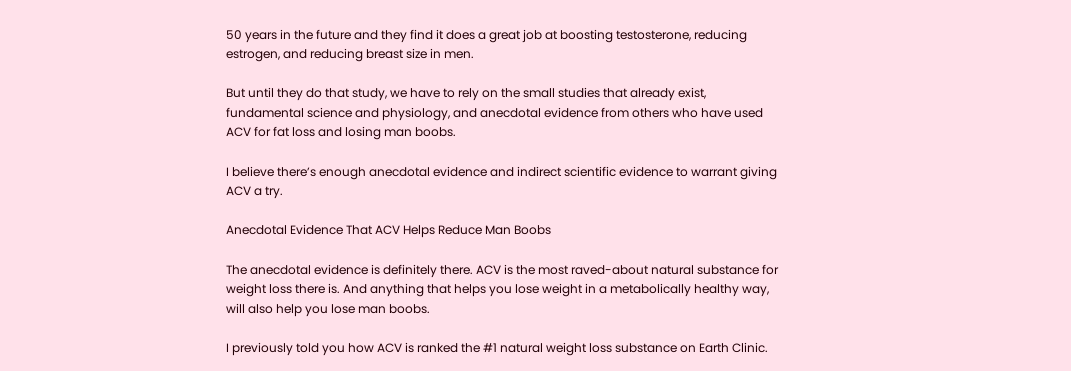50 years in the future and they find it does a great job at boosting testosterone, reducing estrogen, and reducing breast size in men.

But until they do that study, we have to rely on the small studies that already exist, fundamental science and physiology, and anecdotal evidence from others who have used ACV for fat loss and losing man boobs.

I believe there’s enough anecdotal evidence and indirect scientific evidence to warrant giving ACV a try.

Anecdotal Evidence That ACV Helps Reduce Man Boobs

The anecdotal evidence is definitely there. ACV is the most raved-about natural substance for weight loss there is. And anything that helps you lose weight in a metabolically healthy way, will also help you lose man boobs.

I previously told you how ACV is ranked the #1 natural weight loss substance on Earth Clinic.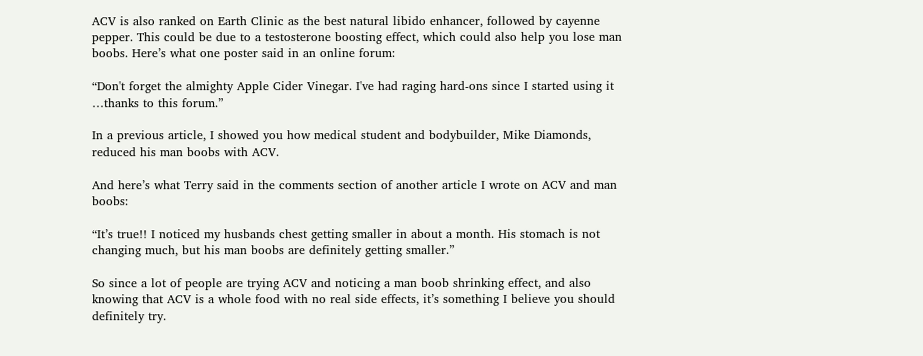ACV is also ranked on Earth Clinic as the best natural libido enhancer, followed by cayenne pepper. This could be due to a testosterone boosting effect, which could also help you lose man boobs. Here’s what one poster said in an online forum:

“Don't forget the almighty Apple Cider Vinegar. I've had raging hard-ons since I started using it …thanks to this forum.”

In a previous article, I showed you how medical student and bodybuilder, Mike Diamonds, reduced his man boobs with ACV.

And here’s what Terry said in the comments section of another article I wrote on ACV and man boobs:

“It’s true!! I noticed my husbands chest getting smaller in about a month. His stomach is not changing much, but his man boobs are definitely getting smaller.”

So since a lot of people are trying ACV and noticing a man boob shrinking effect, and also knowing that ACV is a whole food with no real side effects, it’s something I believe you should definitely try.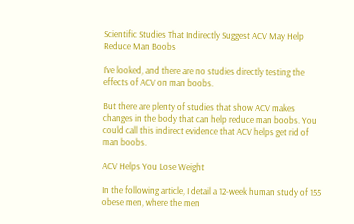Scientific Studies That Indirectly Suggest ACV May Help Reduce Man Boobs

I’ve looked, and there are no studies directly testing the effects of ACV on man boobs.

But there are plenty of studies that show ACV makes changes in the body that can help reduce man boobs. You could call this indirect evidence that ACV helps get rid of man boobs.

ACV Helps You Lose Weight

In the following article, I detail a 12-week human study of 155 obese men, where the men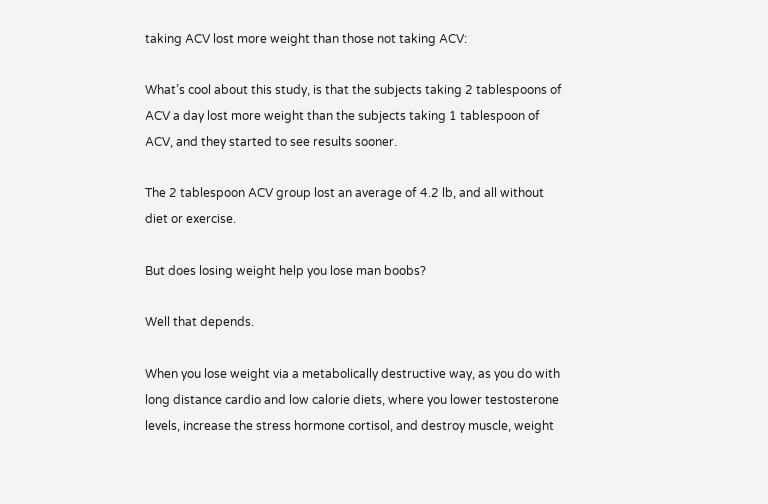taking ACV lost more weight than those not taking ACV:

What’s cool about this study, is that the subjects taking 2 tablespoons of ACV a day lost more weight than the subjects taking 1 tablespoon of ACV, and they started to see results sooner.

The 2 tablespoon ACV group lost an average of 4.2 lb, and all without diet or exercise.

But does losing weight help you lose man boobs?

Well that depends.

When you lose weight via a metabolically destructive way, as you do with long distance cardio and low calorie diets, where you lower testosterone levels, increase the stress hormone cortisol, and destroy muscle, weight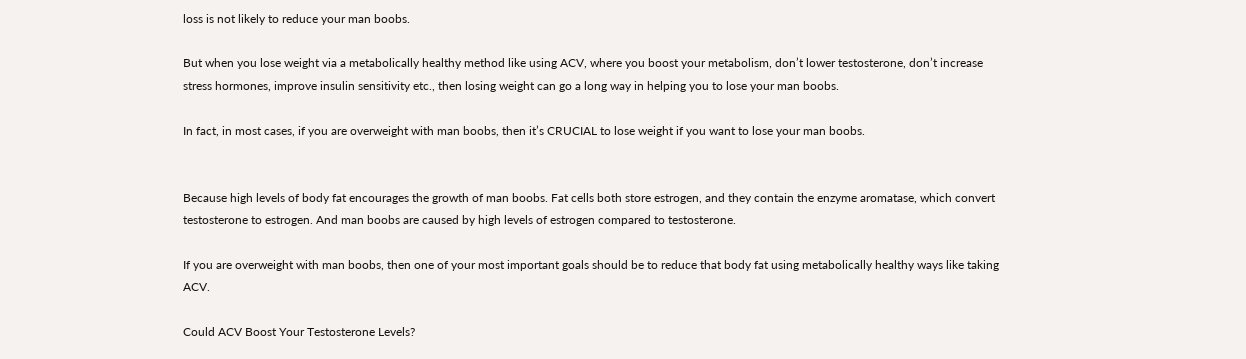loss is not likely to reduce your man boobs.

But when you lose weight via a metabolically healthy method like using ACV, where you boost your metabolism, don’t lower testosterone, don’t increase stress hormones, improve insulin sensitivity etc., then losing weight can go a long way in helping you to lose your man boobs.

In fact, in most cases, if you are overweight with man boobs, then it’s CRUCIAL to lose weight if you want to lose your man boobs.


Because high levels of body fat encourages the growth of man boobs. Fat cells both store estrogen, and they contain the enzyme aromatase, which convert testosterone to estrogen. And man boobs are caused by high levels of estrogen compared to testosterone.

If you are overweight with man boobs, then one of your most important goals should be to reduce that body fat using metabolically healthy ways like taking ACV.

Could ACV Boost Your Testosterone Levels?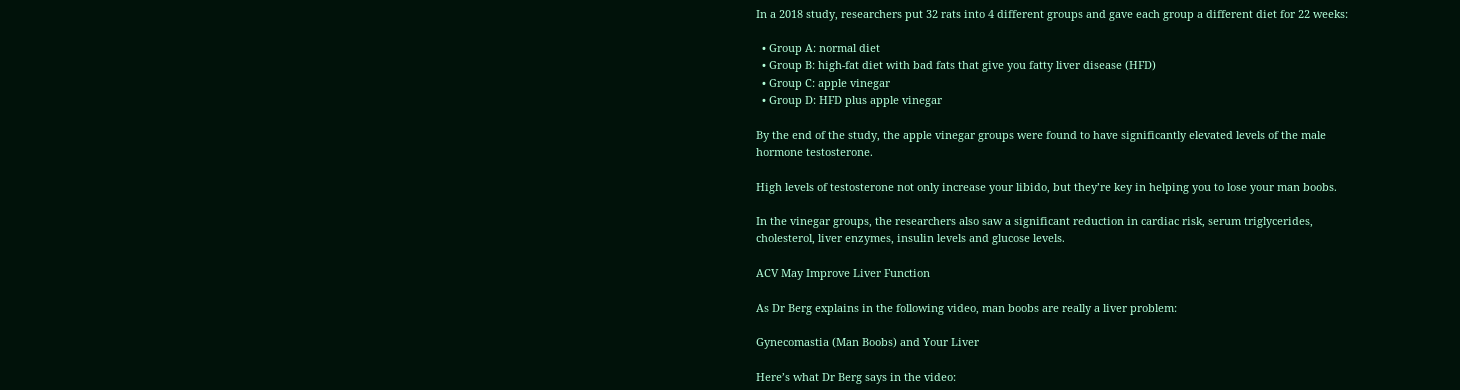In a 2018 study, researchers put 32 rats into 4 different groups and gave each group a different diet for 22 weeks:

  • Group A: normal diet
  • Group B: high-fat diet with bad fats that give you fatty liver disease (HFD)
  • Group C: apple vinegar
  • Group D: HFD plus apple vinegar

By the end of the study, the apple vinegar groups were found to have significantly elevated levels of the male hormone testosterone.

High levels of testosterone not only increase your libido, but they’re key in helping you to lose your man boobs.

In the vinegar groups, the researchers also saw a significant reduction in cardiac risk, serum triglycerides, cholesterol, liver enzymes, insulin levels and glucose levels.

ACV May Improve Liver Function

As Dr Berg explains in the following video, man boobs are really a liver problem:

Gynecomastia (Man Boobs) and Your Liver

Here’s what Dr Berg says in the video: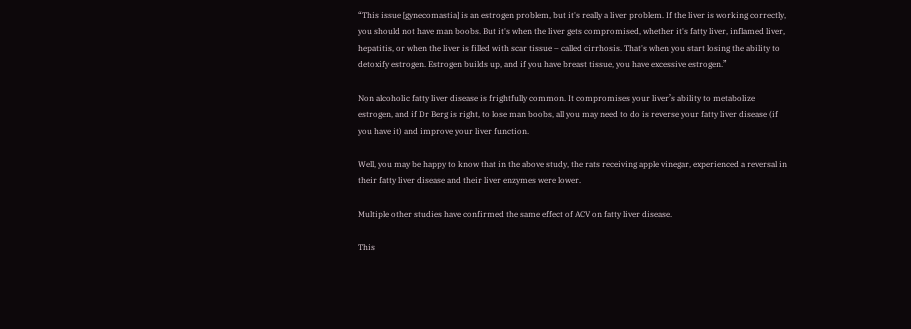“This issue [gynecomastia] is an estrogen problem, but it's really a liver problem. If the liver is working correctly, you should not have man boobs. But it's when the liver gets compromised, whether it's fatty liver, inflamed liver, hepatitis, or when the liver is filled with scar tissue – called cirrhosis. That's when you start losing the ability to detoxify estrogen. Estrogen builds up, and if you have breast tissue, you have excessive estrogen.”

Non alcoholic fatty liver disease is frightfully common. It compromises your liver’s ability to metabolize estrogen, and if Dr Berg is right, to lose man boobs, all you may need to do is reverse your fatty liver disease (if you have it) and improve your liver function.

Well, you may be happy to know that in the above study, the rats receiving apple vinegar, experienced a reversal in their fatty liver disease and their liver enzymes were lower.

Multiple other studies have confirmed the same effect of ACV on fatty liver disease.

This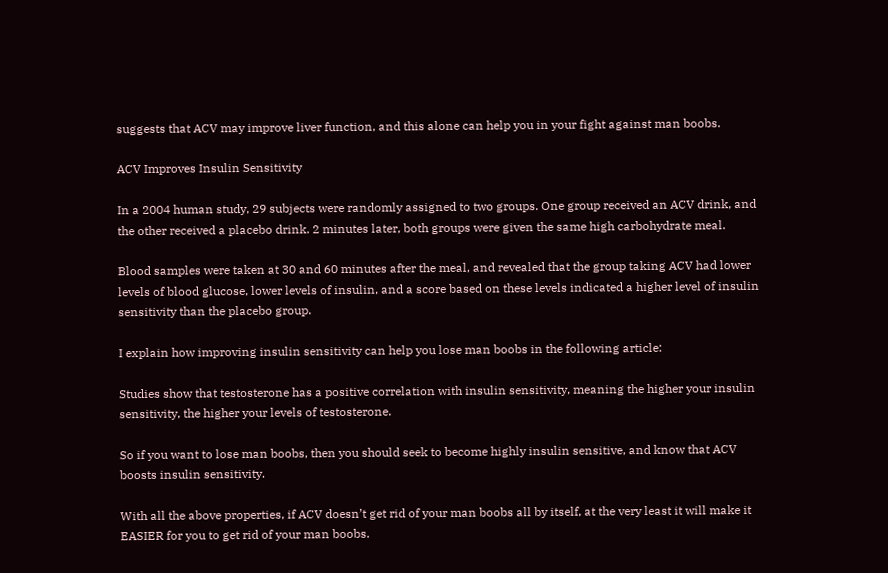suggests that ACV may improve liver function, and this alone can help you in your fight against man boobs.

ACV Improves Insulin Sensitivity

In a 2004 human study, 29 subjects were randomly assigned to two groups. One group received an ACV drink, and the other received a placebo drink. 2 minutes later, both groups were given the same high carbohydrate meal.

Blood samples were taken at 30 and 60 minutes after the meal, and revealed that the group taking ACV had lower levels of blood glucose, lower levels of insulin, and a score based on these levels indicated a higher level of insulin sensitivity than the placebo group.

I explain how improving insulin sensitivity can help you lose man boobs in the following article:

Studies show that testosterone has a positive correlation with insulin sensitivity, meaning the higher your insulin sensitivity, the higher your levels of testosterone.

So if you want to lose man boobs, then you should seek to become highly insulin sensitive, and know that ACV boosts insulin sensitivity.

With all the above properties, if ACV doesn’t get rid of your man boobs all by itself, at the very least it will make it EASIER for you to get rid of your man boobs.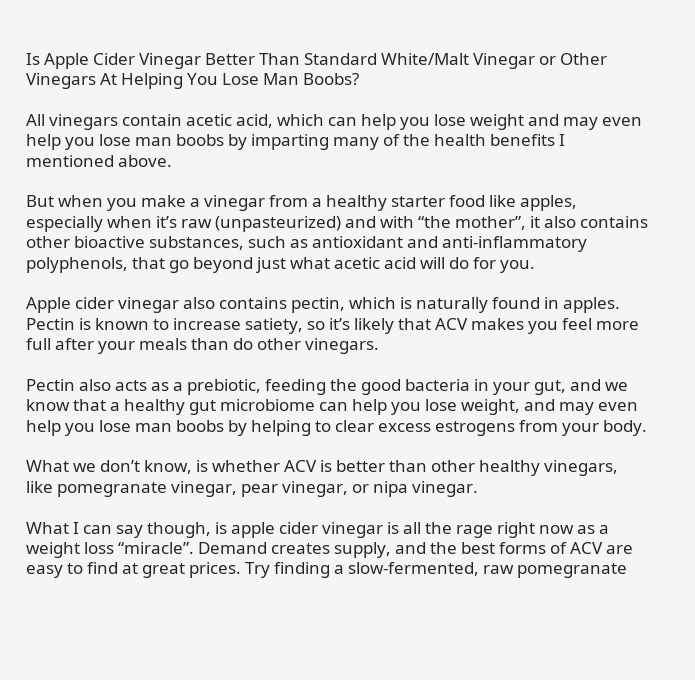Is Apple Cider Vinegar Better Than Standard White/Malt Vinegar or Other Vinegars At Helping You Lose Man Boobs?

All vinegars contain acetic acid, which can help you lose weight and may even help you lose man boobs by imparting many of the health benefits I mentioned above.

But when you make a vinegar from a healthy starter food like apples, especially when it’s raw (unpasteurized) and with “the mother”, it also contains other bioactive substances, such as antioxidant and anti-inflammatory polyphenols, that go beyond just what acetic acid will do for you.

Apple cider vinegar also contains pectin, which is naturally found in apples. Pectin is known to increase satiety, so it’s likely that ACV makes you feel more full after your meals than do other vinegars.

Pectin also acts as a prebiotic, feeding the good bacteria in your gut, and we know that a healthy gut microbiome can help you lose weight, and may even help you lose man boobs by helping to clear excess estrogens from your body.

What we don’t know, is whether ACV is better than other healthy vinegars, like pomegranate vinegar, pear vinegar, or nipa vinegar.

What I can say though, is apple cider vinegar is all the rage right now as a weight loss “miracle”. Demand creates supply, and the best forms of ACV are easy to find at great prices. Try finding a slow-fermented, raw pomegranate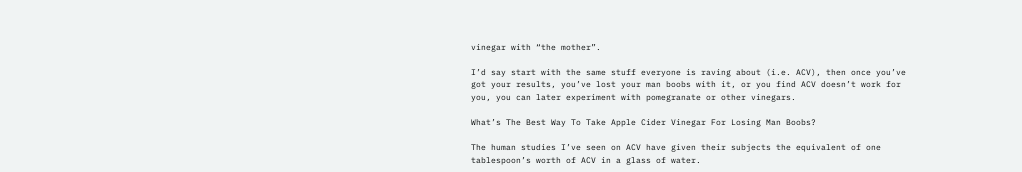vinegar with “the mother”.

I’d say start with the same stuff everyone is raving about (i.e. ACV), then once you’ve got your results, you’ve lost your man boobs with it, or you find ACV doesn’t work for you, you can later experiment with pomegranate or other vinegars.

What’s The Best Way To Take Apple Cider Vinegar For Losing Man Boobs?

The human studies I’ve seen on ACV have given their subjects the equivalent of one tablespoon’s worth of ACV in a glass of water.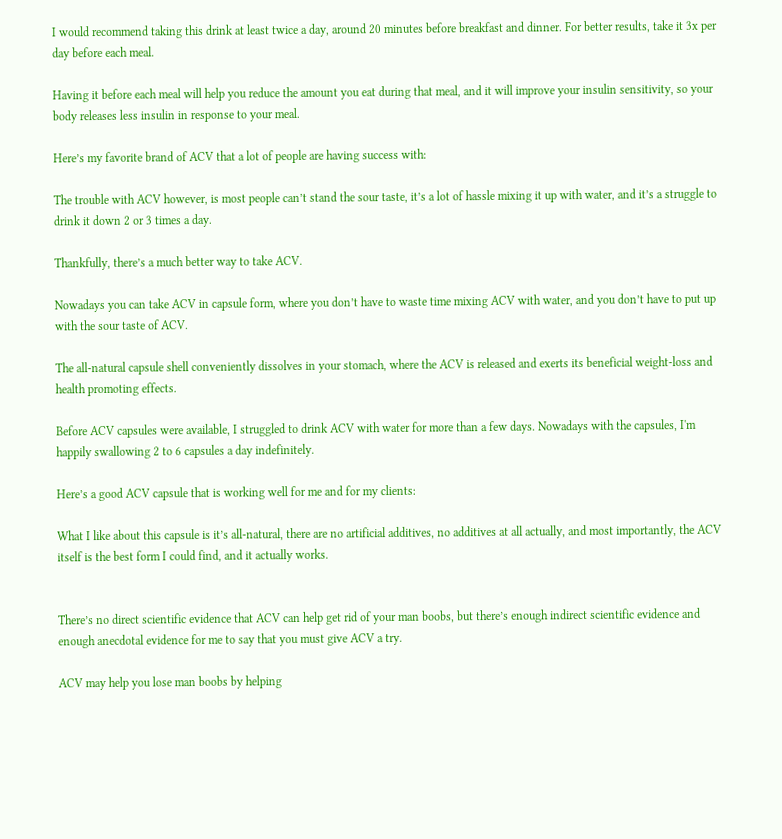I would recommend taking this drink at least twice a day, around 20 minutes before breakfast and dinner. For better results, take it 3x per day before each meal.

Having it before each meal will help you reduce the amount you eat during that meal, and it will improve your insulin sensitivity, so your body releases less insulin in response to your meal.

Here’s my favorite brand of ACV that a lot of people are having success with:

The trouble with ACV however, is most people can’t stand the sour taste, it’s a lot of hassle mixing it up with water, and it’s a struggle to drink it down 2 or 3 times a day.

Thankfully, there’s a much better way to take ACV.

Nowadays you can take ACV in capsule form, where you don’t have to waste time mixing ACV with water, and you don’t have to put up with the sour taste of ACV.

The all-natural capsule shell conveniently dissolves in your stomach, where the ACV is released and exerts its beneficial weight-loss and health promoting effects.

Before ACV capsules were available, I struggled to drink ACV with water for more than a few days. Nowadays with the capsules, I'm happily swallowing 2 to 6 capsules a day indefinitely.

Here’s a good ACV capsule that is working well for me and for my clients:

What I like about this capsule is it’s all-natural, there are no artificial additives, no additives at all actually, and most importantly, the ACV itself is the best form I could find, and it actually works.


There’s no direct scientific evidence that ACV can help get rid of your man boobs, but there’s enough indirect scientific evidence and enough anecdotal evidence for me to say that you must give ACV a try.

ACV may help you lose man boobs by helping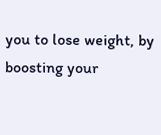you to lose weight, by boosting your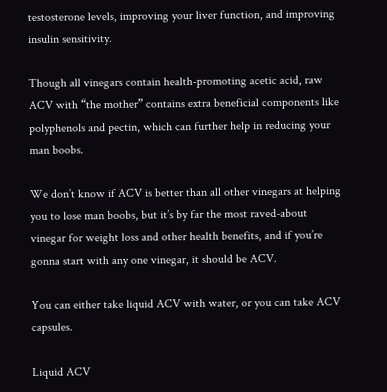testosterone levels, improving your liver function, and improving insulin sensitivity.

Though all vinegars contain health-promoting acetic acid, raw ACV with “the mother” contains extra beneficial components like polyphenols and pectin, which can further help in reducing your man boobs.

We don’t know if ACV is better than all other vinegars at helping you to lose man boobs, but it’s by far the most raved-about vinegar for weight loss and other health benefits, and if you’re gonna start with any one vinegar, it should be ACV.

You can either take liquid ACV with water, or you can take ACV capsules.

Liquid ACV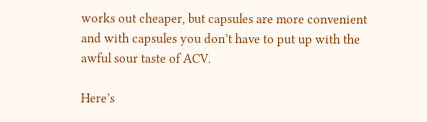works out cheaper, but capsules are more convenient and with capsules you don’t have to put up with the awful sour taste of ACV.

Here’s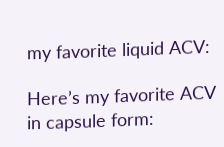my favorite liquid ACV:

Here’s my favorite ACV in capsule form: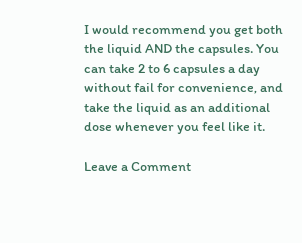I would recommend you get both the liquid AND the capsules. You can take 2 to 6 capsules a day without fail for convenience, and take the liquid as an additional dose whenever you feel like it.

Leave a Comment